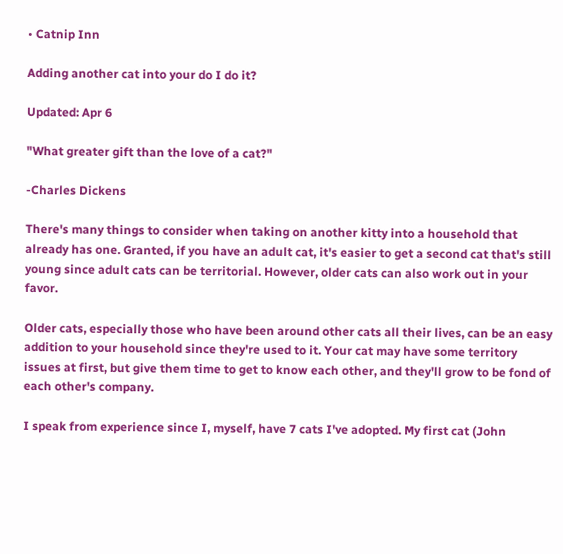• Catnip Inn

Adding another cat into your do I do it?

Updated: Apr 6

"What greater gift than the love of a cat?"

-Charles Dickens

There's many things to consider when taking on another kitty into a household that already has one. Granted, if you have an adult cat, it's easier to get a second cat that's still young since adult cats can be territorial. However, older cats can also work out in your favor.

Older cats, especially those who have been around other cats all their lives, can be an easy addition to your household since they're used to it. Your cat may have some territory issues at first, but give them time to get to know each other, and they'll grow to be fond of each other's company.

I speak from experience since I, myself, have 7 cats I've adopted. My first cat (John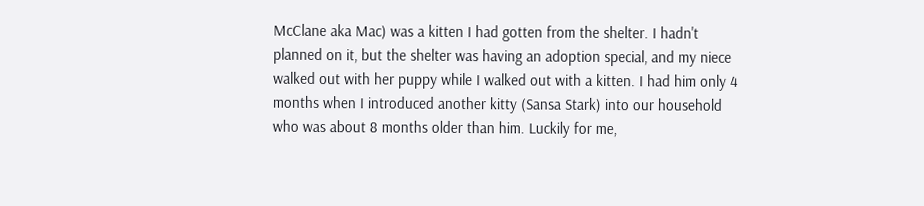McClane aka Mac) was a kitten I had gotten from the shelter. I hadn't planned on it, but the shelter was having an adoption special, and my niece walked out with her puppy while I walked out with a kitten. I had him only 4 months when I introduced another kitty (Sansa Stark) into our household who was about 8 months older than him. Luckily for me,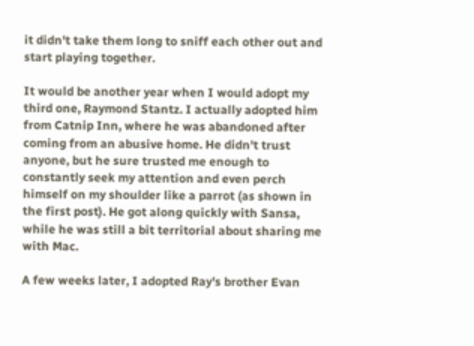it didn't take them long to sniff each other out and start playing together.

It would be another year when I would adopt my third one, Raymond Stantz. I actually adopted him from Catnip Inn, where he was abandoned after coming from an abusive home. He didn't trust anyone, but he sure trusted me enough to constantly seek my attention and even perch himself on my shoulder like a parrot (as shown in the first post). He got along quickly with Sansa, while he was still a bit territorial about sharing me with Mac.

A few weeks later, I adopted Ray's brother Evan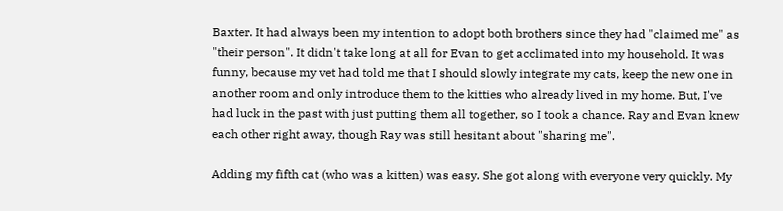Baxter. It had always been my intention to adopt both brothers since they had "claimed me" as "their person". It didn't take long at all for Evan to get acclimated into my household. It was funny, because my vet had told me that I should slowly integrate my cats, keep the new one in another room and only introduce them to the kitties who already lived in my home. But, I've had luck in the past with just putting them all together, so I took a chance. Ray and Evan knew each other right away, though Ray was still hesitant about "sharing me".

Adding my fifth cat (who was a kitten) was easy. She got along with everyone very quickly. My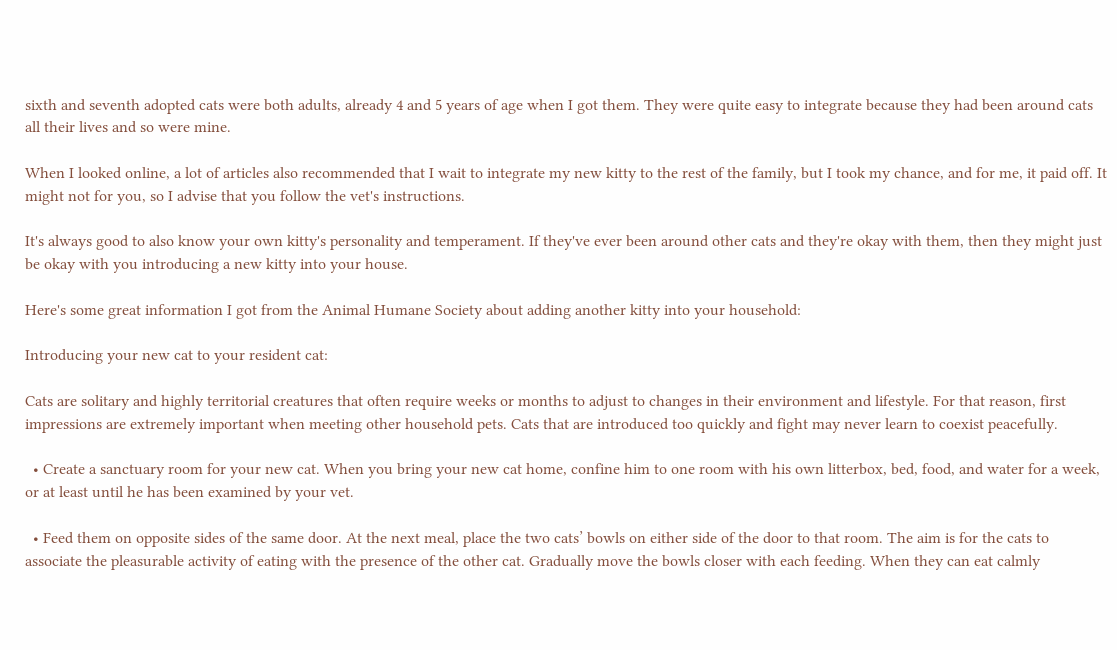sixth and seventh adopted cats were both adults, already 4 and 5 years of age when I got them. They were quite easy to integrate because they had been around cats all their lives and so were mine.

When I looked online, a lot of articles also recommended that I wait to integrate my new kitty to the rest of the family, but I took my chance, and for me, it paid off. It might not for you, so I advise that you follow the vet's instructions.

It's always good to also know your own kitty's personality and temperament. If they've ever been around other cats and they're okay with them, then they might just be okay with you introducing a new kitty into your house.

Here's some great information I got from the Animal Humane Society about adding another kitty into your household:

Introducing your new cat to your resident cat:

Cats are solitary and highly territorial creatures that often require weeks or months to adjust to changes in their environment and lifestyle. For that reason, first impressions are extremely important when meeting other household pets. Cats that are introduced too quickly and fight may never learn to coexist peacefully.

  • Create a sanctuary room for your new cat. When you bring your new cat home, confine him to one room with his own litterbox, bed, food, and water for a week, or at least until he has been examined by your vet.

  • Feed them on opposite sides of the same door. At the next meal, place the two cats’ bowls on either side of the door to that room. The aim is for the cats to associate the pleasurable activity of eating with the presence of the other cat. Gradually move the bowls closer with each feeding. When they can eat calmly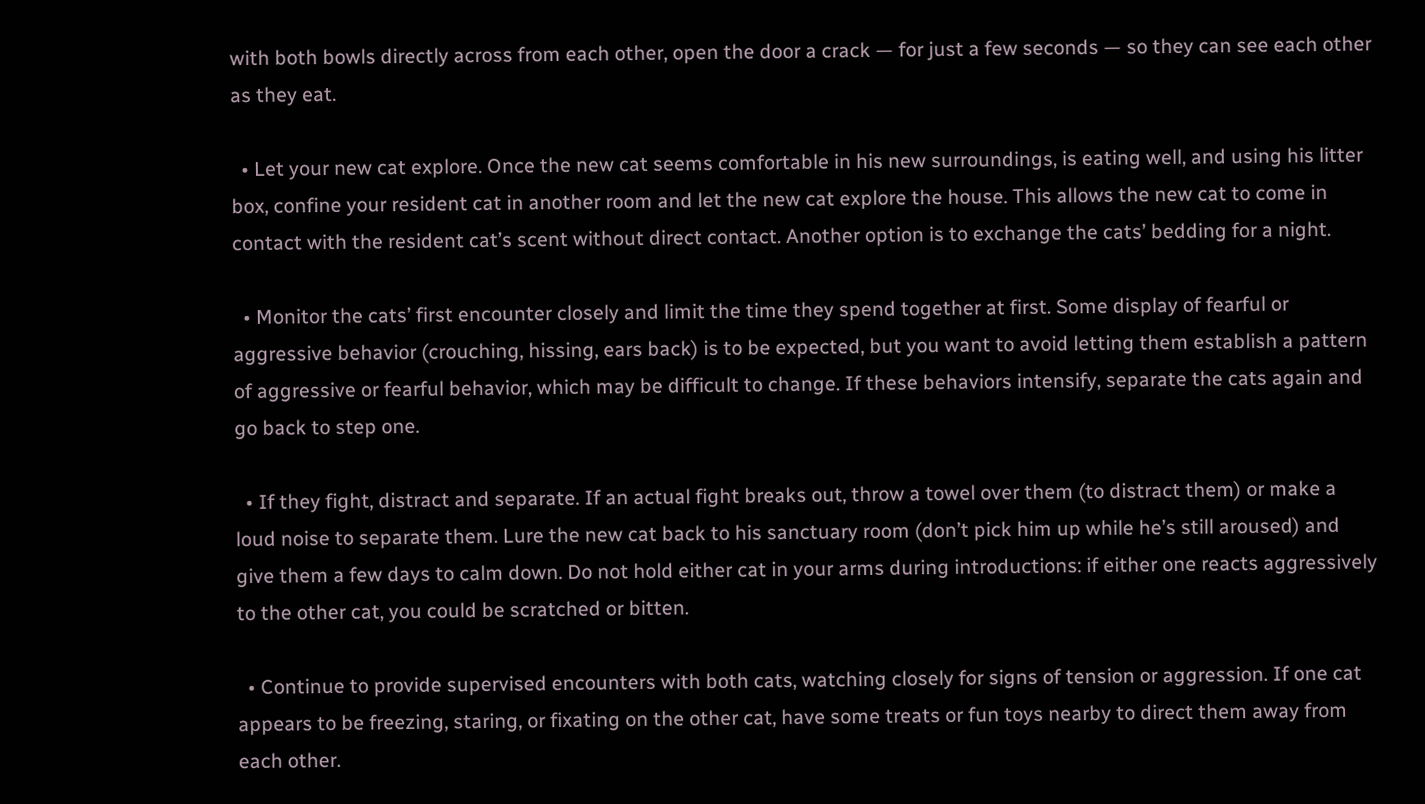with both bowls directly across from each other, open the door a crack — for just a few seconds — so they can see each other as they eat.

  • Let your new cat explore. Once the new cat seems comfortable in his new surroundings, is eating well, and using his litter box, confine your resident cat in another room and let the new cat explore the house. This allows the new cat to come in contact with the resident cat’s scent without direct contact. Another option is to exchange the cats’ bedding for a night.

  • Monitor the cats’ first encounter closely and limit the time they spend together at first. Some display of fearful or aggressive behavior (crouching, hissing, ears back) is to be expected, but you want to avoid letting them establish a pattern of aggressive or fearful behavior, which may be difficult to change. If these behaviors intensify, separate the cats again and go back to step one.

  • If they fight, distract and separate. If an actual fight breaks out, throw a towel over them (to distract them) or make a loud noise to separate them. Lure the new cat back to his sanctuary room (don’t pick him up while he’s still aroused) and give them a few days to calm down. Do not hold either cat in your arms during introductions: if either one reacts aggressively to the other cat, you could be scratched or bitten.

  • Continue to provide supervised encounters with both cats, watching closely for signs of tension or aggression. If one cat appears to be freezing, staring, or fixating on the other cat, have some treats or fun toys nearby to direct them away from each other.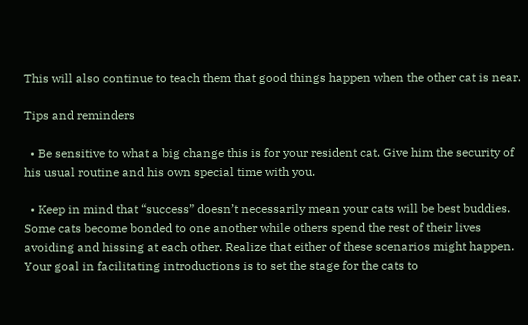This will also continue to teach them that good things happen when the other cat is near.

Tips and reminders

  • Be sensitive to what a big change this is for your resident cat. Give him the security of his usual routine and his own special time with you.

  • Keep in mind that “success” doesn’t necessarily mean your cats will be best buddies. Some cats become bonded to one another while others spend the rest of their lives avoiding and hissing at each other. Realize that either of these scenarios might happen. Your goal in facilitating introductions is to set the stage for the cats to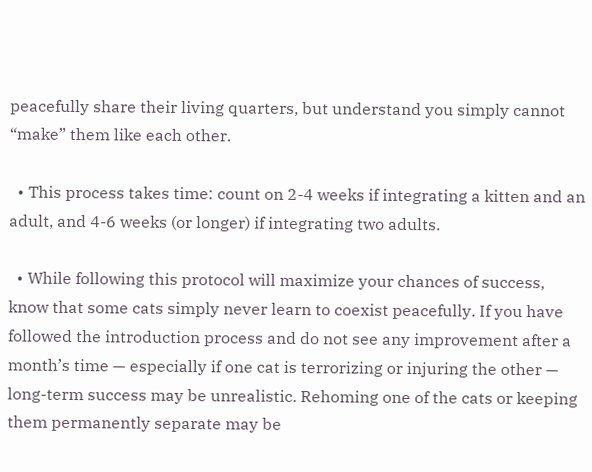peacefully share their living quarters, but understand you simply cannot “make” them like each other.

  • This process takes time: count on 2-4 weeks if integrating a kitten and an adult, and 4-6 weeks (or longer) if integrating two adults.

  • While following this protocol will maximize your chances of success, know that some cats simply never learn to coexist peacefully. If you have followed the introduction process and do not see any improvement after a month’s time — especially if one cat is terrorizing or injuring the other — long-term success may be unrealistic. Rehoming one of the cats or keeping them permanently separate may be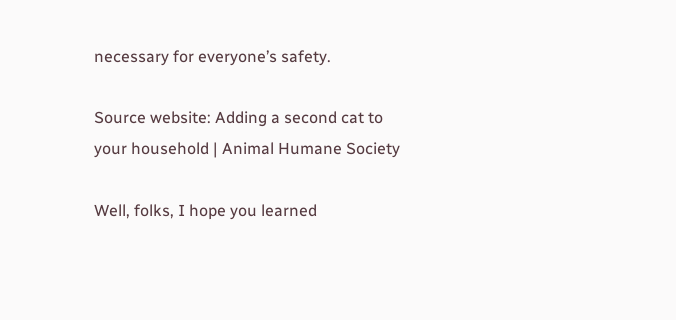necessary for everyone’s safety.

Source website: Adding a second cat to your household | Animal Humane Society

Well, folks, I hope you learned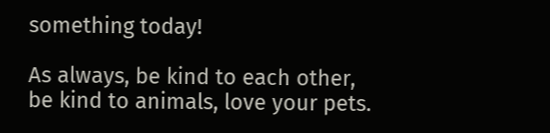something today!

As always, be kind to each other, be kind to animals, love your pets.